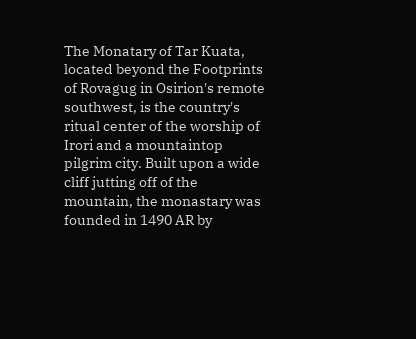The Monatary of Tar Kuata, located beyond the Footprints of Rovagug in Osirion's remote southwest, is the country's ritual center of the worship of Irori and a mountaintop pilgrim city. Built upon a wide cliff jutting off of the mountain, the monastary was founded in 1490 AR by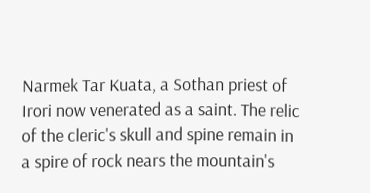Narmek Tar Kuata, a Sothan priest of Irori now venerated as a saint. The relic of the cleric's skull and spine remain in a spire of rock nears the mountain's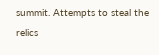summit. Attempts to steal the relics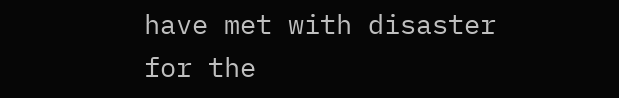have met with disaster for the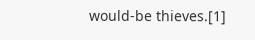would-be thieves.[1]